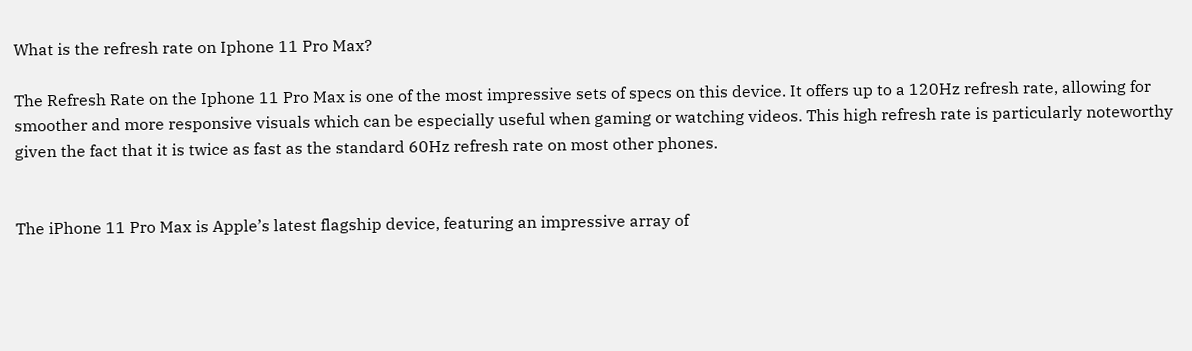What is the refresh rate on Iphone 11 Pro Max?

The Refresh Rate on the Iphone 11 Pro Max is one of the most impressive sets of specs on this device. It offers up to a 120Hz refresh rate, allowing for smoother and more responsive visuals which can be especially useful when gaming or watching videos. This high refresh rate is particularly noteworthy given the fact that it is twice as fast as the standard 60Hz refresh rate on most other phones.


The iPhone 11 Pro Max is Apple’s latest flagship device, featuring an impressive array of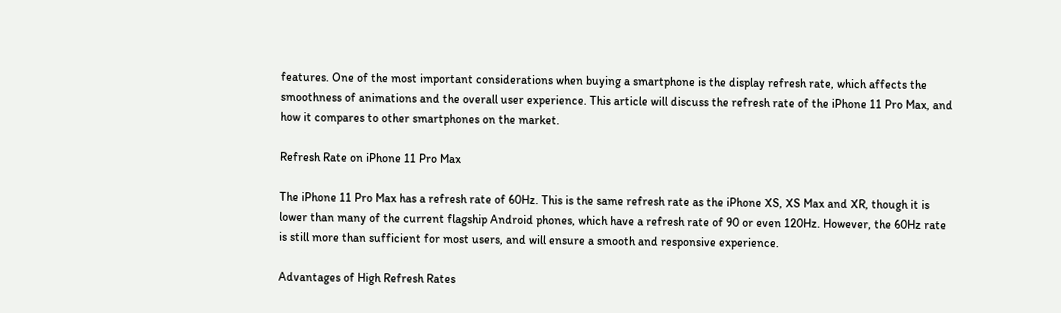features. One of the most important considerations when buying a smartphone is the display refresh rate, which affects the smoothness of animations and the overall user experience. This article will discuss the refresh rate of the iPhone 11 Pro Max, and how it compares to other smartphones on the market.

Refresh Rate on iPhone 11 Pro Max

The iPhone 11 Pro Max has a refresh rate of 60Hz. This is the same refresh rate as the iPhone XS, XS Max and XR, though it is lower than many of the current flagship Android phones, which have a refresh rate of 90 or even 120Hz. However, the 60Hz rate is still more than sufficient for most users, and will ensure a smooth and responsive experience.

Advantages of High Refresh Rates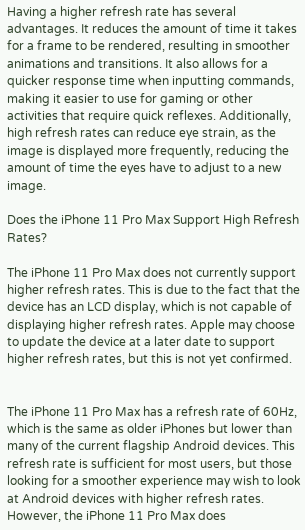Having a higher refresh rate has several advantages. It reduces the amount of time it takes for a frame to be rendered, resulting in smoother animations and transitions. It also allows for a quicker response time when inputting commands, making it easier to use for gaming or other activities that require quick reflexes. Additionally, high refresh rates can reduce eye strain, as the image is displayed more frequently, reducing the amount of time the eyes have to adjust to a new image.

Does the iPhone 11 Pro Max Support High Refresh Rates?

The iPhone 11 Pro Max does not currently support higher refresh rates. This is due to the fact that the device has an LCD display, which is not capable of displaying higher refresh rates. Apple may choose to update the device at a later date to support higher refresh rates, but this is not yet confirmed.


The iPhone 11 Pro Max has a refresh rate of 60Hz, which is the same as older iPhones but lower than many of the current flagship Android devices. This refresh rate is sufficient for most users, but those looking for a smoother experience may wish to look at Android devices with higher refresh rates. However, the iPhone 11 Pro Max does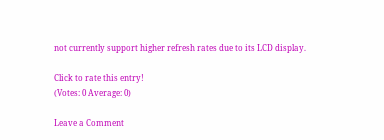not currently support higher refresh rates due to its LCD display.

Click to rate this entry!
(Votes: 0 Average: 0)

Leave a Comment